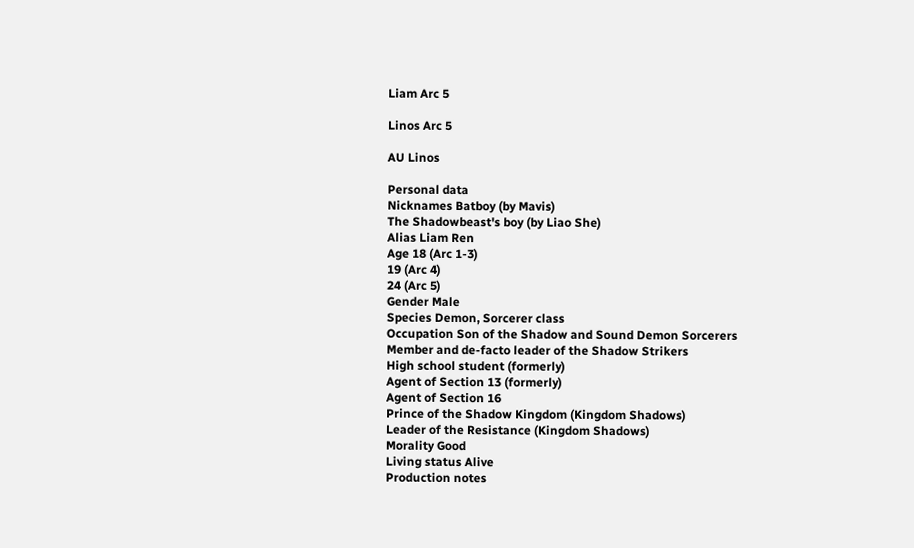Liam Arc 5

Linos Arc 5

AU Linos

Personal data
Nicknames Batboy (by Mavis)
The Shadowbeast's boy (by Liao She)
Alias Liam Ren
Age 18 (Arc 1-3)
19 (Arc 4)
24 (Arc 5)
Gender Male
Species Demon, Sorcerer class
Occupation Son of the Shadow and Sound Demon Sorcerers
Member and de-facto leader of the Shadow Strikers
High school student (formerly)
Agent of Section 13 (formerly)
Agent of Section 16
Prince of the Shadow Kingdom (Kingdom Shadows)
Leader of the Resistance (Kingdom Shadows)
Morality Good
Living status Alive
Production notes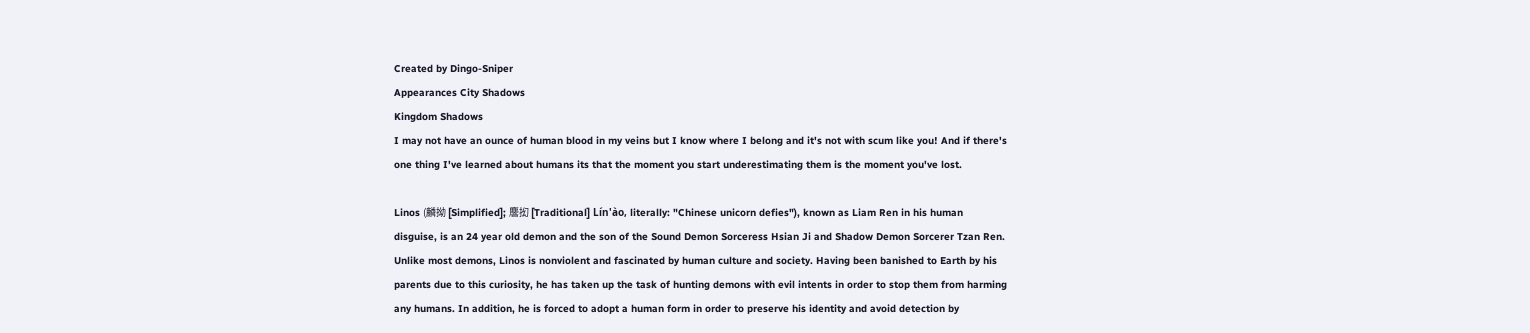Created by Dingo-Sniper
Appearances City Shadows
Kingdom Shadows
I may not have an ounce of human blood in my veins but I know where I belong and it's not with scum like you! And if there's one thing I've learned about humans its that the moment you start underestimating them is the moment you've lost.

Linos (麟拗 [Simplified]; 麐抝 [Traditional] Lín'ào, literally: "Chinese unicorn defies"), known as Liam Ren in his human disguise, is an 24 year old demon and the son of the Sound Demon Sorceress Hsian Ji and Shadow Demon Sorcerer Tzan Ren. Unlike most demons, Linos is nonviolent and fascinated by human culture and society. Having been banished to Earth by his parents due to this curiosity, he has taken up the task of hunting demons with evil intents in order to stop them from harming any humans. In addition, he is forced to adopt a human form in order to preserve his identity and avoid detection by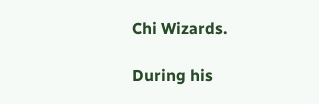Chi Wizards.

During his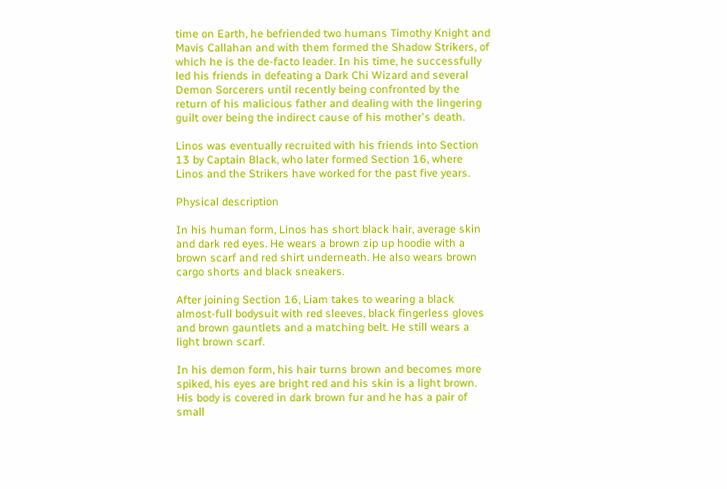time on Earth, he befriended two humans Timothy Knight and Mavis Callahan and with them formed the Shadow Strikers, of which he is the de-facto leader. In his time, he successfully led his friends in defeating a Dark Chi Wizard and several Demon Sorcerers until recently being confronted by the return of his malicious father and dealing with the lingering guilt over being the indirect cause of his mother's death.

Linos was eventually recruited with his friends into Section 13 by Captain Black, who later formed Section 16, where Linos and the Strikers have worked for the past five years.

Physical description

In his human form, Linos has short black hair, average skin and dark red eyes. He wears a brown zip up hoodie with a brown scarf and red shirt underneath. He also wears brown cargo shorts and black sneakers.

After joining Section 16, Liam takes to wearing a black almost-full bodysuit with red sleeves, black fingerless gloves and brown gauntlets and a matching belt. He still wears a light brown scarf.

In his demon form, his hair turns brown and becomes more spiked, his eyes are bright red and his skin is a light brown. His body is covered in dark brown fur and he has a pair of small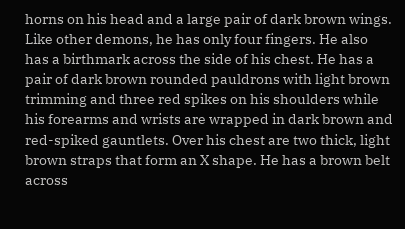horns on his head and a large pair of dark brown wings. Like other demons, he has only four fingers. He also has a birthmark across the side of his chest. He has a pair of dark brown rounded pauldrons with light brown trimming and three red spikes on his shoulders while his forearms and wrists are wrapped in dark brown and red-spiked gauntlets. Over his chest are two thick, light brown straps that form an X shape. He has a brown belt across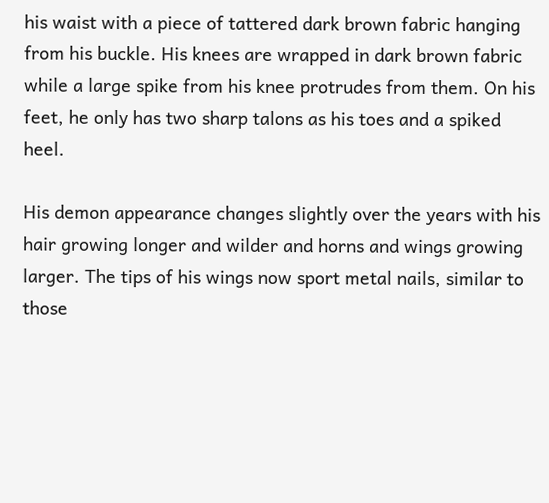his waist with a piece of tattered dark brown fabric hanging from his buckle. His knees are wrapped in dark brown fabric while a large spike from his knee protrudes from them. On his feet, he only has two sharp talons as his toes and a spiked heel.

His demon appearance changes slightly over the years with his hair growing longer and wilder and horns and wings growing larger. The tips of his wings now sport metal nails, similar to those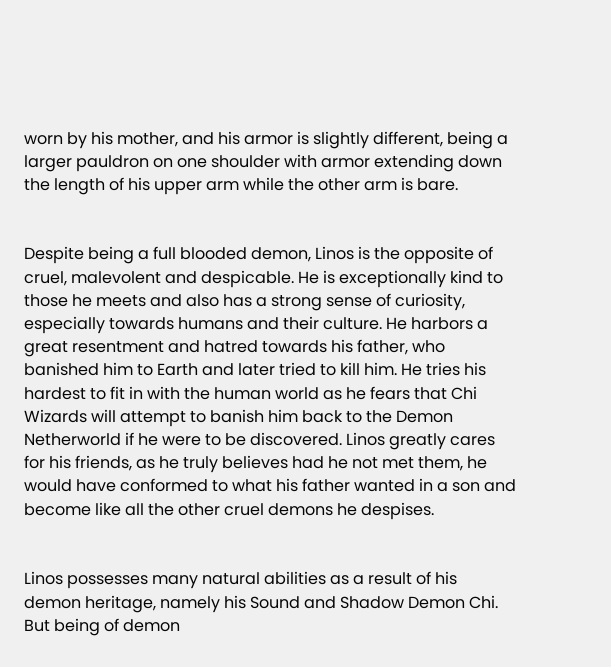worn by his mother, and his armor is slightly different, being a larger pauldron on one shoulder with armor extending down the length of his upper arm while the other arm is bare.


Despite being a full blooded demon, Linos is the opposite of cruel, malevolent and despicable. He is exceptionally kind to those he meets and also has a strong sense of curiosity, especially towards humans and their culture. He harbors a great resentment and hatred towards his father, who banished him to Earth and later tried to kill him. He tries his hardest to fit in with the human world as he fears that Chi Wizards will attempt to banish him back to the Demon Netherworld if he were to be discovered. Linos greatly cares for his friends, as he truly believes had he not met them, he would have conformed to what his father wanted in a son and become like all the other cruel demons he despises.


Linos possesses many natural abilities as a result of his demon heritage, namely his Sound and Shadow Demon Chi. But being of demon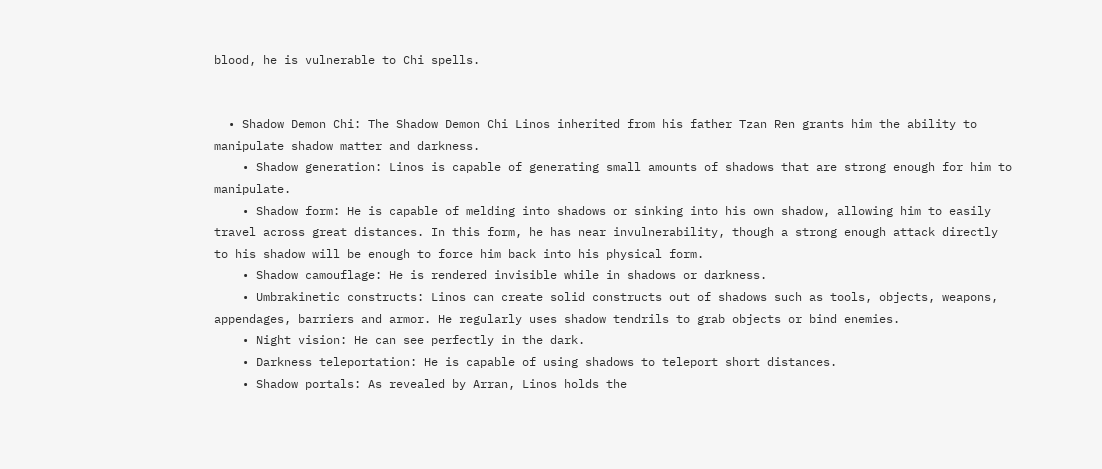blood, he is vulnerable to Chi spells.


  • Shadow Demon Chi: The Shadow Demon Chi Linos inherited from his father Tzan Ren grants him the ability to manipulate shadow matter and darkness.
    • Shadow generation: Linos is capable of generating small amounts of shadows that are strong enough for him to manipulate.
    • Shadow form: He is capable of melding into shadows or sinking into his own shadow, allowing him to easily travel across great distances. In this form, he has near invulnerability, though a strong enough attack directly to his shadow will be enough to force him back into his physical form.
    • Shadow camouflage: He is rendered invisible while in shadows or darkness.
    • Umbrakinetic constructs: Linos can create solid constructs out of shadows such as tools, objects, weapons, appendages, barriers and armor. He regularly uses shadow tendrils to grab objects or bind enemies.
    • Night vision: He can see perfectly in the dark.
    • Darkness teleportation: He is capable of using shadows to teleport short distances.
    • Shadow portals: As revealed by Arran, Linos holds the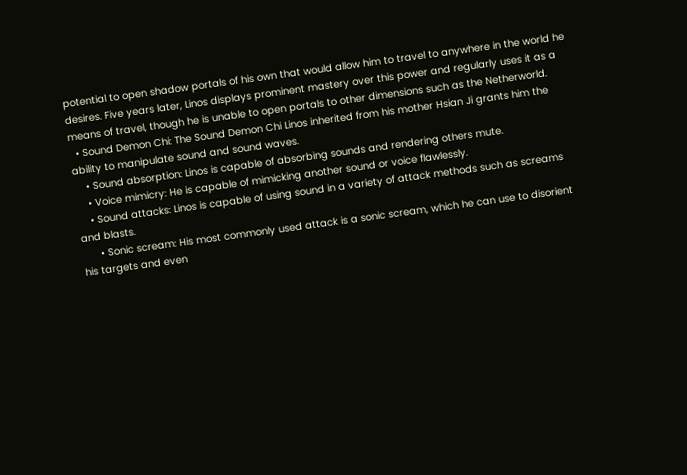potential to open shadow portals of his own that would allow him to travel to anywhere in the world he desires. Five years later, Linos displays prominent mastery over this power and regularly uses it as a means of travel, though he is unable to open portals to other dimensions such as the Netherworld.
  • Sound Demon Chi: The Sound Demon Chi Linos inherited from his mother Hsian Ji grants him the ability to manipulate sound and sound waves.
    • Sound absorption: Linos is capable of absorbing sounds and rendering others mute.
    • Voice mimicry: He is capable of mimicking another sound or voice flawlessly.
    • Sound attacks: Linos is capable of using sound in a variety of attack methods such as screams and blasts.
      • Sonic scream: His most commonly used attack is a sonic scream, which he can use to disorient his targets and even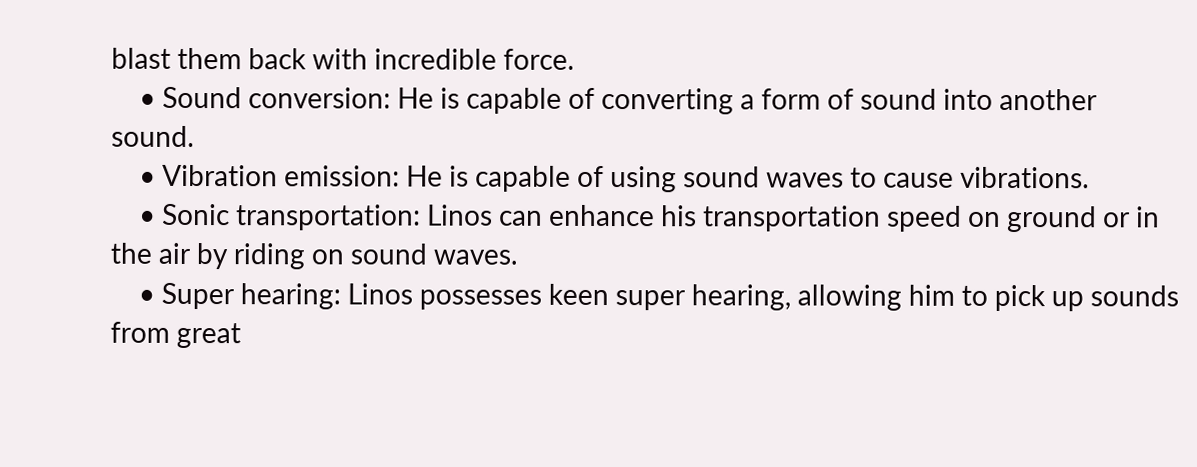blast them back with incredible force.
    • Sound conversion: He is capable of converting a form of sound into another sound.
    • Vibration emission: He is capable of using sound waves to cause vibrations.
    • Sonic transportation: Linos can enhance his transportation speed on ground or in the air by riding on sound waves.
    • Super hearing: Linos possesses keen super hearing, allowing him to pick up sounds from great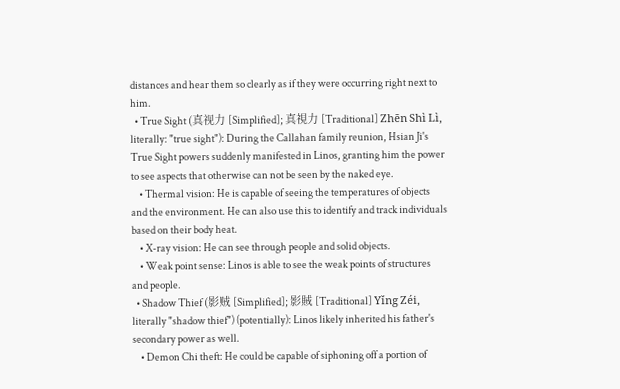distances and hear them so clearly as if they were occurring right next to him.
  • True Sight (真视力 [Simplified]; 真視力 [Traditional] Zhēn Shì Lì, literally: "true sight"): During the Callahan family reunion, Hsian Ji's True Sight powers suddenly manifested in Linos, granting him the power to see aspects that otherwise can not be seen by the naked eye.
    • Thermal vision: He is capable of seeing the temperatures of objects and the environment. He can also use this to identify and track individuals based on their body heat.
    • X-ray vision: He can see through people and solid objects.
    • Weak point sense: Linos is able to see the weak points of structures and people.
  • Shadow Thief (影贼 [Simplified]; 影賊 [Traditional] Yǐng Zéi, literally "shadow thief") (potentially): Linos likely inherited his father's secondary power as well.
    • Demon Chi theft: He could be capable of siphoning off a portion of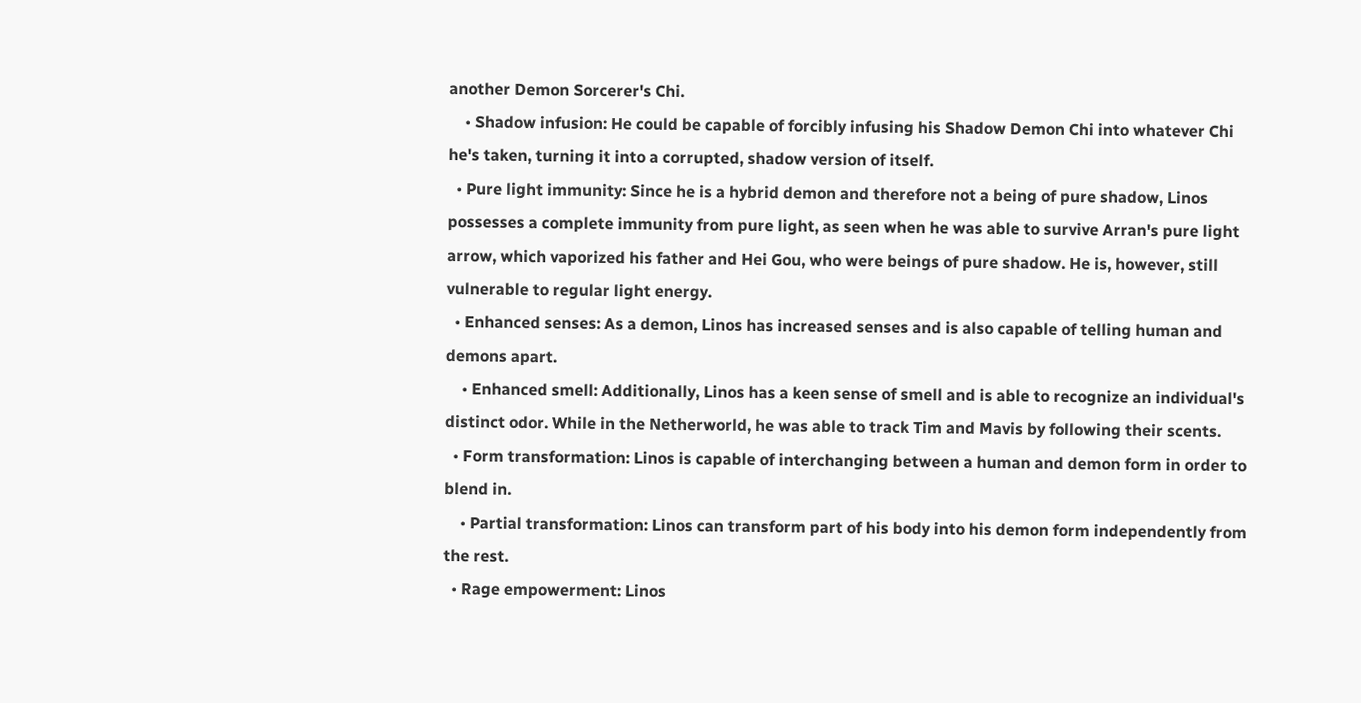another Demon Sorcerer's Chi.
    • Shadow infusion: He could be capable of forcibly infusing his Shadow Demon Chi into whatever Chi he's taken, turning it into a corrupted, shadow version of itself.
  • Pure light immunity: Since he is a hybrid demon and therefore not a being of pure shadow, Linos possesses a complete immunity from pure light, as seen when he was able to survive Arran's pure light arrow, which vaporized his father and Hei Gou, who were beings of pure shadow. He is, however, still vulnerable to regular light energy.
  • Enhanced senses: As a demon, Linos has increased senses and is also capable of telling human and demons apart.
    • Enhanced smell: Additionally, Linos has a keen sense of smell and is able to recognize an individual's distinct odor. While in the Netherworld, he was able to track Tim and Mavis by following their scents.
  • Form transformation: Linos is capable of interchanging between a human and demon form in order to blend in.
    • Partial transformation: Linos can transform part of his body into his demon form independently from the rest.
  • Rage empowerment: Linos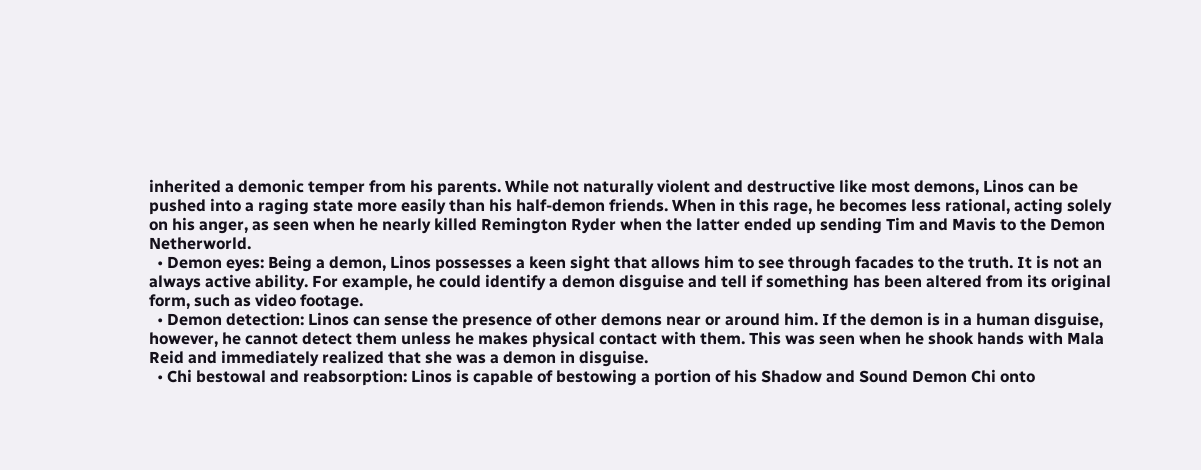inherited a demonic temper from his parents. While not naturally violent and destructive like most demons, Linos can be pushed into a raging state more easily than his half-demon friends. When in this rage, he becomes less rational, acting solely on his anger, as seen when he nearly killed Remington Ryder when the latter ended up sending Tim and Mavis to the Demon Netherworld.
  • Demon eyes: Being a demon, Linos possesses a keen sight that allows him to see through facades to the truth. It is not an always active ability. For example, he could identify a demon disguise and tell if something has been altered from its original form, such as video footage.
  • Demon detection: Linos can sense the presence of other demons near or around him. If the demon is in a human disguise, however, he cannot detect them unless he makes physical contact with them. This was seen when he shook hands with Mala Reid and immediately realized that she was a demon in disguise.
  • Chi bestowal and reabsorption: Linos is capable of bestowing a portion of his Shadow and Sound Demon Chi onto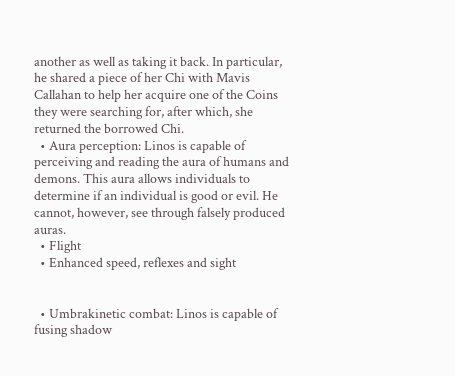another as well as taking it back. In particular, he shared a piece of her Chi with Mavis Callahan to help her acquire one of the Coins they were searching for, after which, she returned the borrowed Chi.
  • Aura perception: Linos is capable of perceiving and reading the aura of humans and demons. This aura allows individuals to determine if an individual is good or evil. He cannot, however, see through falsely produced auras.
  • Flight
  • Enhanced speed, reflexes and sight


  • Umbrakinetic combat: Linos is capable of fusing shadow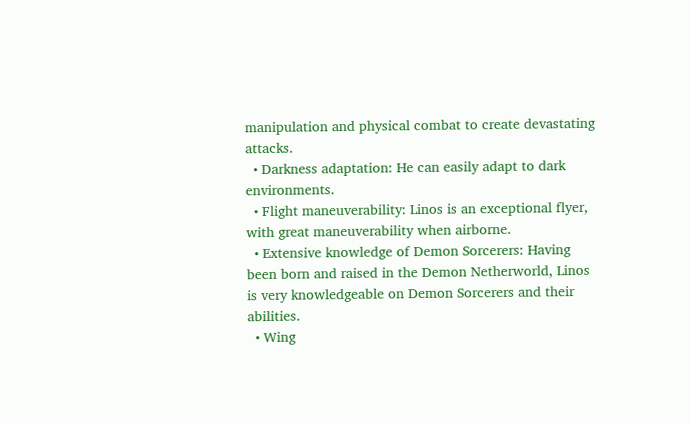manipulation and physical combat to create devastating attacks.
  • Darkness adaptation: He can easily adapt to dark environments.
  • Flight maneuverability: Linos is an exceptional flyer, with great maneuverability when airborne.
  • Extensive knowledge of Demon Sorcerers: Having been born and raised in the Demon Netherworld, Linos is very knowledgeable on Demon Sorcerers and their abilities.
  • Wing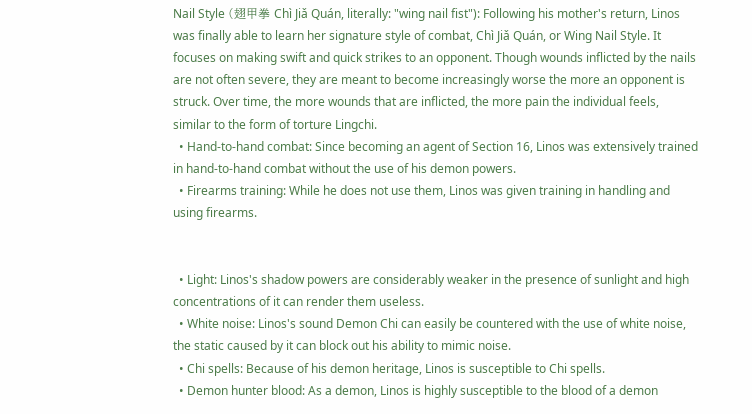Nail Style (翅甲拳 Chì Jiǎ Quán, literally: "wing nail fist"): Following his mother's return, Linos was finally able to learn her signature style of combat, Chì Jiǎ Quán, or Wing Nail Style. It focuses on making swift and quick strikes to an opponent. Though wounds inflicted by the nails are not often severe, they are meant to become increasingly worse the more an opponent is struck. Over time, the more wounds that are inflicted, the more pain the individual feels, similar to the form of torture Lingchi.
  • Hand-to-hand combat: Since becoming an agent of Section 16, Linos was extensively trained in hand-to-hand combat without the use of his demon powers.
  • Firearms training: While he does not use them, Linos was given training in handling and using firearms.


  • Light: Linos's shadow powers are considerably weaker in the presence of sunlight and high concentrations of it can render them useless.
  • White noise: Linos's sound Demon Chi can easily be countered with the use of white noise, the static caused by it can block out his ability to mimic noise.
  • Chi spells: Because of his demon heritage, Linos is susceptible to Chi spells.
  • Demon hunter blood: As a demon, Linos is highly susceptible to the blood of a demon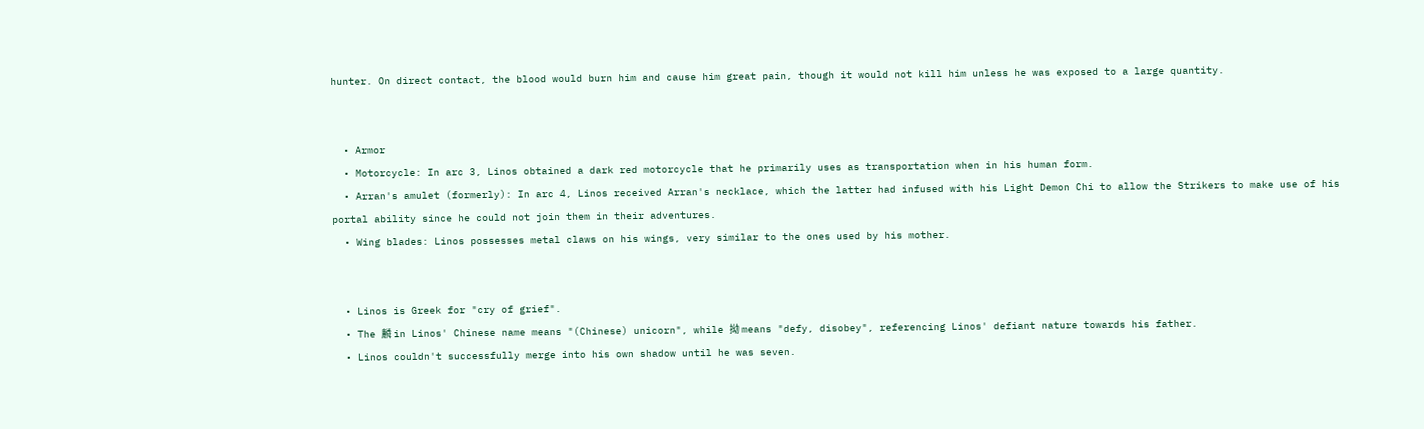hunter. On direct contact, the blood would burn him and cause him great pain, though it would not kill him unless he was exposed to a large quantity.


  • Armor
  • Motorcycle: In arc 3, Linos obtained a dark red motorcycle that he primarily uses as transportation when in his human form.
  • Arran's amulet (formerly): In arc 4, Linos received Arran's necklace, which the latter had infused with his Light Demon Chi to allow the Strikers to make use of his portal ability since he could not join them in their adventures.
  • Wing blades: Linos possesses metal claws on his wings, very similar to the ones used by his mother.


  • Linos is Greek for "cry of grief".
  • The 麟 in Linos' Chinese name means "(Chinese) unicorn", while 拗 means "defy, disobey", referencing Linos' defiant nature towards his father.
  • Linos couldn't successfully merge into his own shadow until he was seven.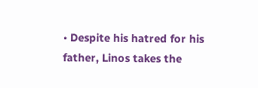• Despite his hatred for his father, Linos takes the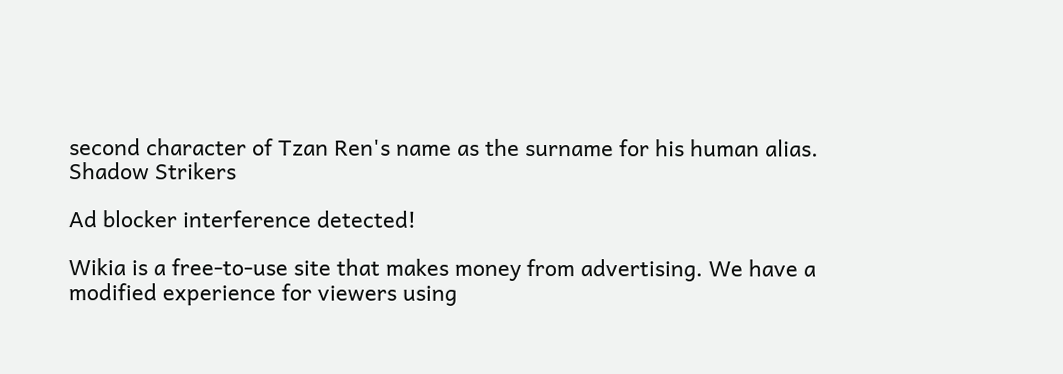second character of Tzan Ren's name as the surname for his human alias.
Shadow Strikers

Ad blocker interference detected!

Wikia is a free-to-use site that makes money from advertising. We have a modified experience for viewers using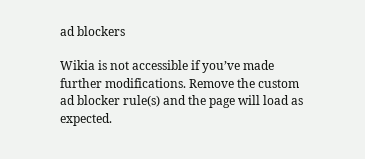ad blockers

Wikia is not accessible if you’ve made further modifications. Remove the custom ad blocker rule(s) and the page will load as expected.